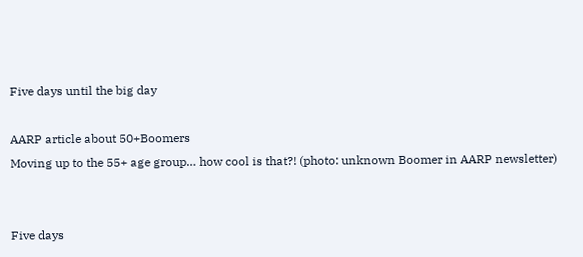Five days until the big day

AARP article about 50+Boomers
Moving up to the 55+ age group… how cool is that?! (photo: unknown Boomer in AARP newsletter)


Five days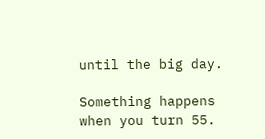until the big day.

Something happens when you turn 55.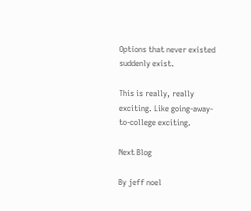Options that never existed suddenly exist.

This is really, really exciting. Like going-away-to-college exciting.

Next Blog

By jeff noel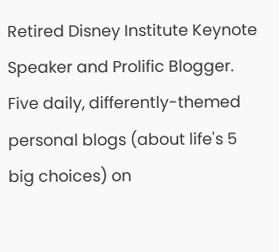Retired Disney Institute Keynote Speaker and Prolific Blogger. Five daily, differently-themed personal blogs (about life's 5 big choices) on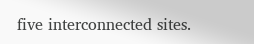five interconnected sites.